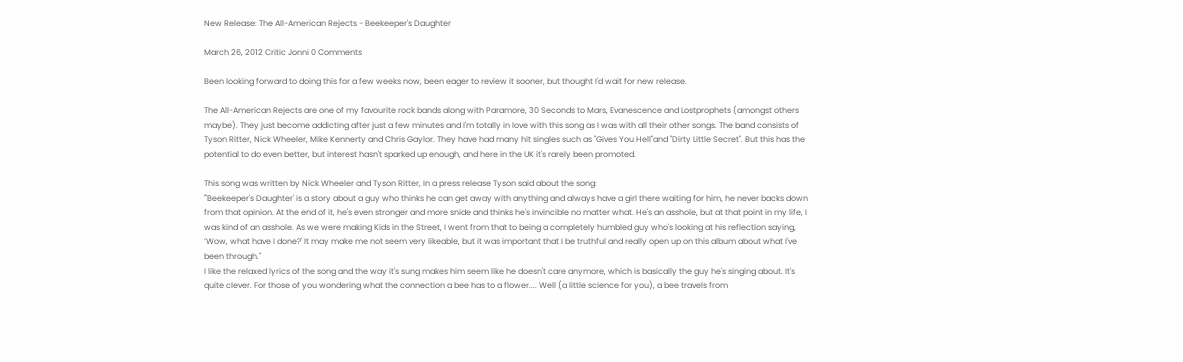New Release: The All-American Rejects - Beekeeper's Daughter

March 26, 2012 Critic Jonni 0 Comments

Been looking forward to doing this for a few weeks now, been eager to review it sooner, but thought I'd wait for new release.

The All-American Rejects are one of my favourite rock bands along with Paramore, 30 Seconds to Mars, Evanescence and Lostprophets (amongst others maybe). They just become addicting after just a few minutes and I'm totally in love with this song as I was with all their other songs. The band consists of Tyson Ritter, Nick Wheeler, Mike Kennerty and Chris Gaylor. They have had many hit singles such as "Gives You Hell"and "Dirty Little Secret". But this has the potential to do even better, but interest hasn't sparked up enough, and here in the UK it's rarely been promoted.

This song was written by Nick Wheeler and Tyson Ritter, In a press release Tyson said about the song:
"'Beekeeper's Daughter' is a story about a guy who thinks he can get away with anything and always have a girl there waiting for him, he never backs down from that opinion. At the end of it, he's even stronger and more snide and thinks he's invincible no matter what. He's an asshole, but at that point in my life, I was kind of an asshole. As we were making Kids in the Street, I went from that to being a completely humbled guy who's looking at his reflection saying, ‘Wow, what have I done?' It may make me not seem very likeable, but it was important that I be truthful and really open up on this album about what I've been through."
I like the relaxed lyrics of the song and the way it's sung makes him seem like he doesn't care anymore, which is basically the guy he's singing about. It's quite clever. For those of you wondering what the connection a bee has to a flower.... Well (a little science for you), a bee travels from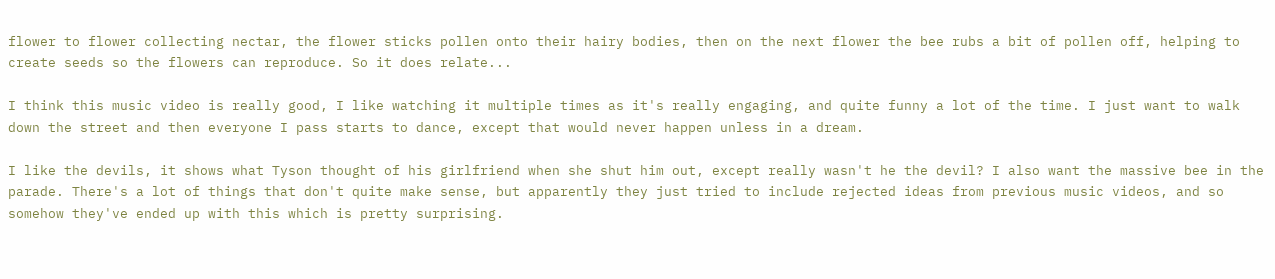flower to flower collecting nectar, the flower sticks pollen onto their hairy bodies, then on the next flower the bee rubs a bit of pollen off, helping to create seeds so the flowers can reproduce. So it does relate...

I think this music video is really good, I like watching it multiple times as it's really engaging, and quite funny a lot of the time. I just want to walk down the street and then everyone I pass starts to dance, except that would never happen unless in a dream.

I like the devils, it shows what Tyson thought of his girlfriend when she shut him out, except really wasn't he the devil? I also want the massive bee in the parade. There's a lot of things that don't quite make sense, but apparently they just tried to include rejected ideas from previous music videos, and so somehow they've ended up with this which is pretty surprising.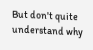But don't quite understand why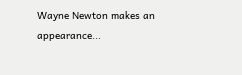Wayne Newton makes an appearance...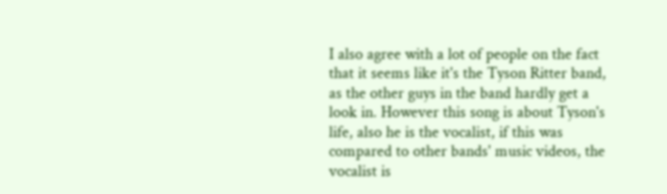I also agree with a lot of people on the fact that it seems like it's the Tyson Ritter band, as the other guys in the band hardly get a look in. However this song is about Tyson's life, also he is the vocalist, if this was compared to other bands' music videos, the vocalist is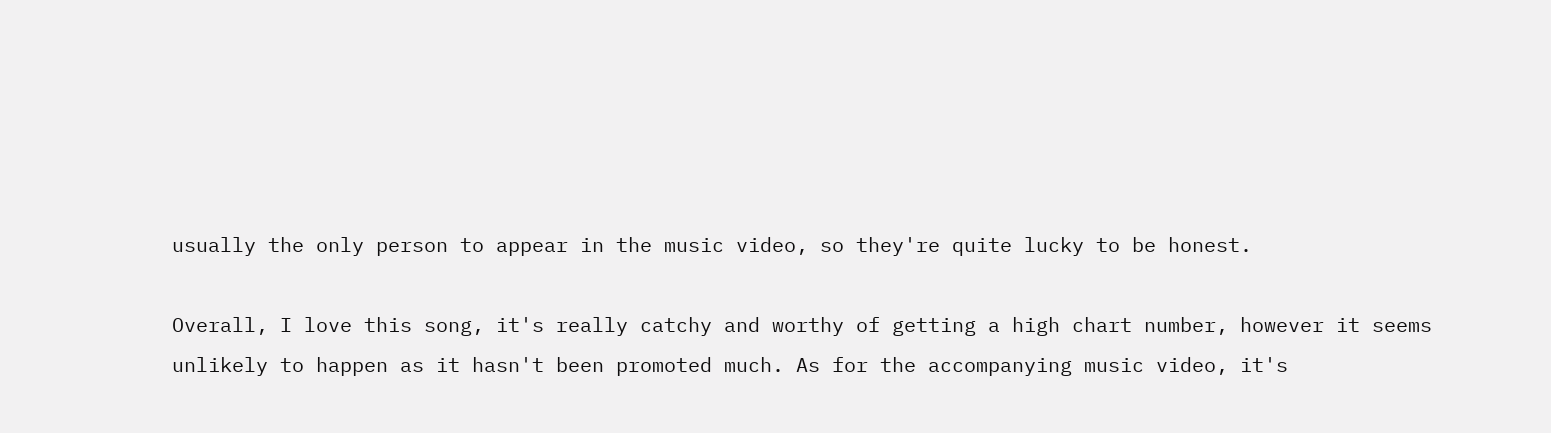usually the only person to appear in the music video, so they're quite lucky to be honest.

Overall, I love this song, it's really catchy and worthy of getting a high chart number, however it seems unlikely to happen as it hasn't been promoted much. As for the accompanying music video, it's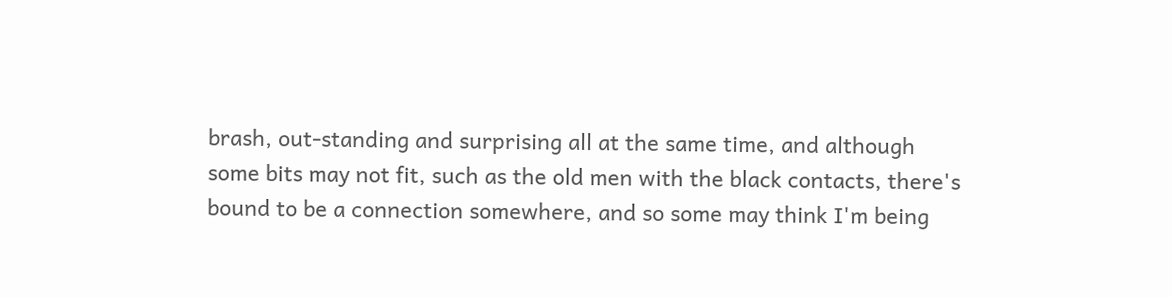brash, out-standing and surprising all at the same time, and although some bits may not fit, such as the old men with the black contacts, there's bound to be a connection somewhere, and so some may think I'm being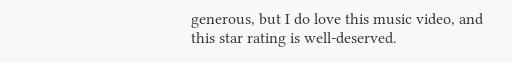generous, but I do love this music video, and this star rating is well-deserved.